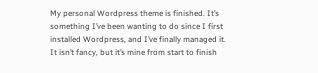My personal Wordpress theme is finished. It’s something I’ve been wanting to do since I first installed Wordpress, and I’ve finally managed it. It isn’t fancy, but it’s mine from start to finish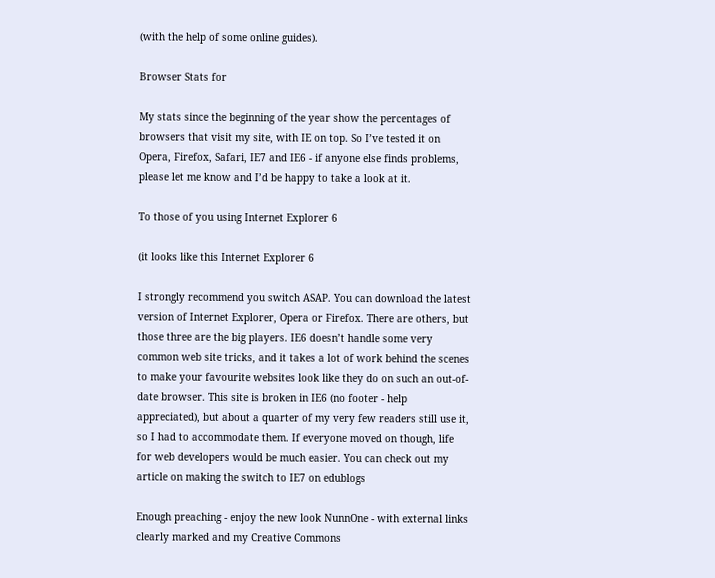(with the help of some online guides).

Browser Stats for

My stats since the beginning of the year show the percentages of browsers that visit my site, with IE on top. So I’ve tested it on Opera, Firefox, Safari, IE7 and IE6 - if anyone else finds problems, please let me know and I’d be happy to take a look at it.

To those of you using Internet Explorer 6

(it looks like this Internet Explorer 6

I strongly recommend you switch ASAP. You can download the latest version of Internet Explorer, Opera or Firefox. There are others, but those three are the big players. IE6 doesn’t handle some very common web site tricks, and it takes a lot of work behind the scenes to make your favourite websites look like they do on such an out-of-date browser. This site is broken in IE6 (no footer - help appreciated), but about a quarter of my very few readers still use it, so I had to accommodate them. If everyone moved on though, life for web developers would be much easier. You can check out my article on making the switch to IE7 on edublogs

Enough preaching - enjoy the new look NunnOne - with external links clearly marked and my Creative Commons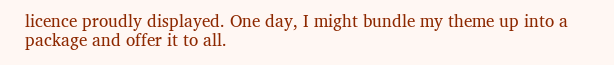licence proudly displayed. One day, I might bundle my theme up into a package and offer it to all.